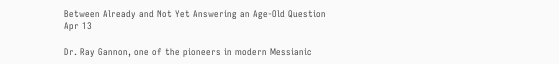Between Already and Not Yet Answering an Age-Old Question
Apr 13

Dr. Ray Gannon, one of the pioneers in modern Messianic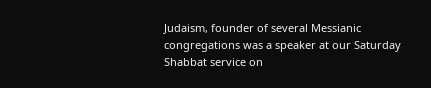Judaism, founder of several Messianic congregations was a speaker at our Saturday Shabbat service on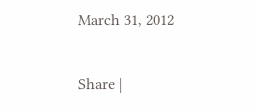March 31, 2012

Share |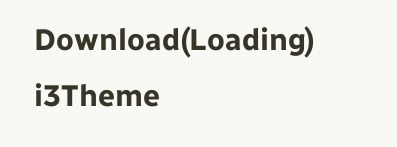Download(Loading)
i3Theme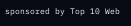sponsored by Top 10 Web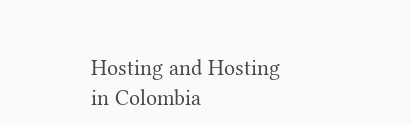Hosting and Hosting in Colombia